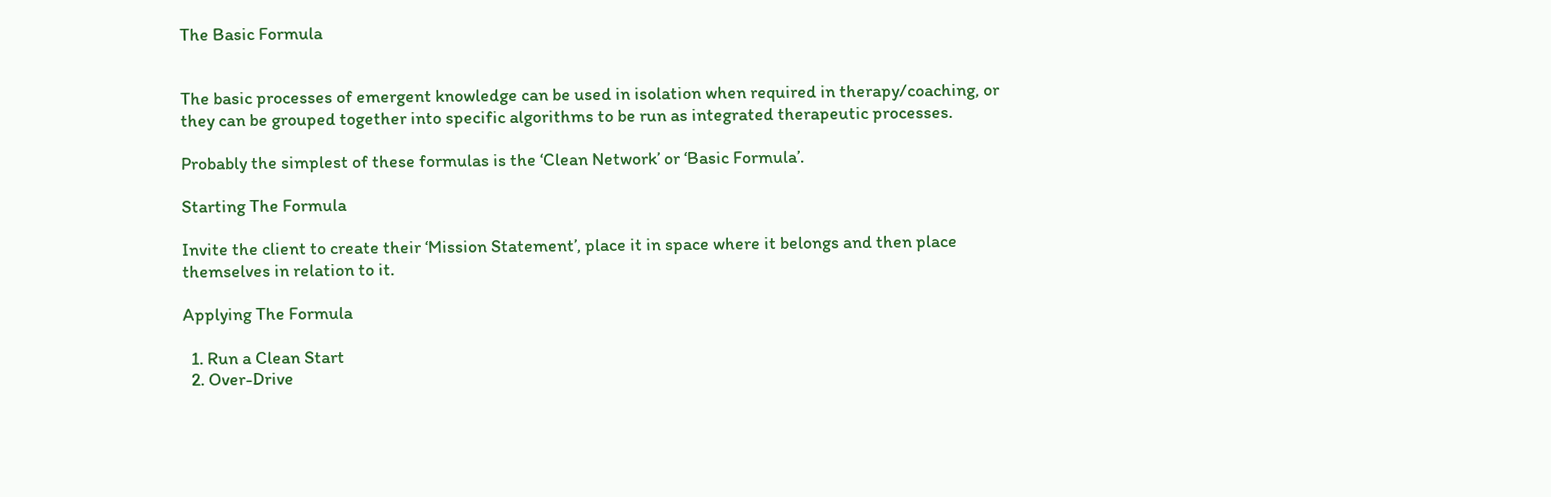The Basic Formula


The basic processes of emergent knowledge can be used in isolation when required in therapy/coaching, or they can be grouped together into specific algorithms to be run as integrated therapeutic processes.

Probably the simplest of these formulas is the ‘Clean Network’ or ‘Basic Formula’.

Starting The Formula

Invite the client to create their ‘Mission Statement’, place it in space where it belongs and then place themselves in relation to it.

Applying The Formula

  1. Run a Clean Start
  2. Over-Drive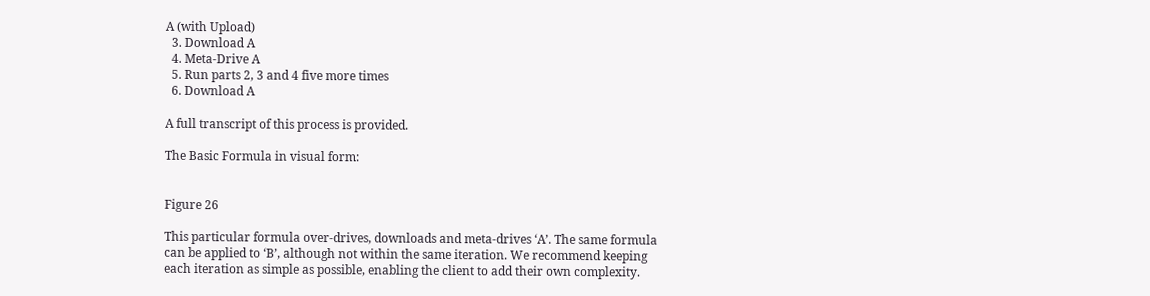A (with Upload)
  3. Download A
  4. Meta-Drive A
  5. Run parts 2, 3 and 4 five more times
  6. Download A

A full transcript of this process is provided.

The Basic Formula in visual form:


Figure 26

This particular formula over-drives, downloads and meta-drives ‘A’. The same formula can be applied to ‘B’, although not within the same iteration. We recommend keeping each iteration as simple as possible, enabling the client to add their own complexity.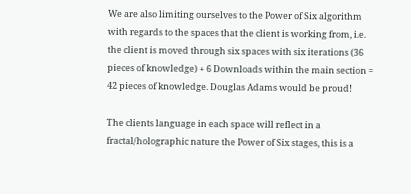We are also limiting ourselves to the Power of Six algorithm with regards to the spaces that the client is working from, i.e. the client is moved through six spaces with six iterations (36 pieces of knowledge) + 6 Downloads within the main section = 42 pieces of knowledge. Douglas Adams would be proud!

The clients language in each space will reflect in a fractal/holographic nature the Power of Six stages, this is a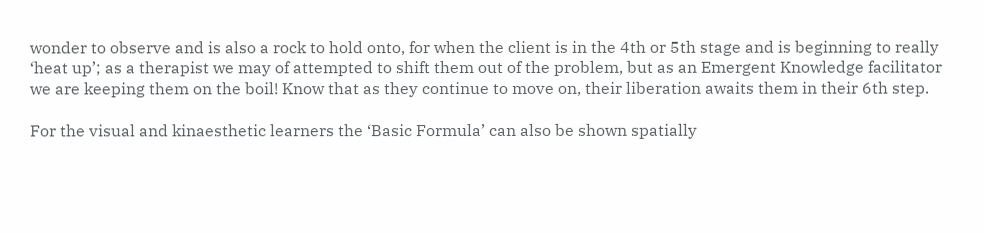wonder to observe and is also a rock to hold onto, for when the client is in the 4th or 5th stage and is beginning to really ‘heat up’; as a therapist we may of attempted to shift them out of the problem, but as an Emergent Knowledge facilitator we are keeping them on the boil! Know that as they continue to move on, their liberation awaits them in their 6th step.

For the visual and kinaesthetic learners the ‘Basic Formula’ can also be shown spatially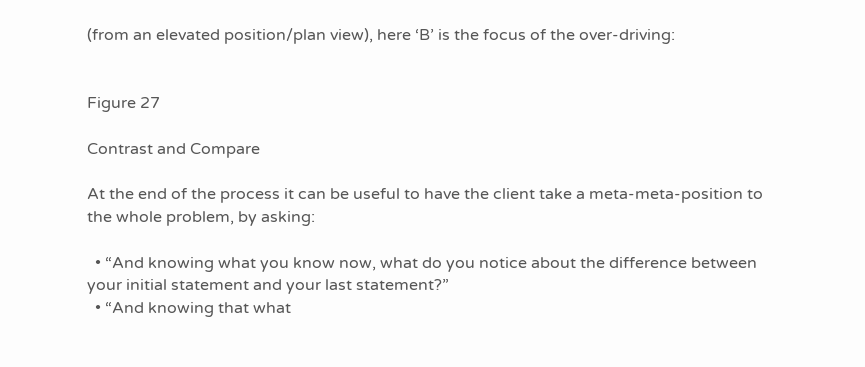(from an elevated position/plan view), here ‘B’ is the focus of the over-driving:


Figure 27

Contrast and Compare

At the end of the process it can be useful to have the client take a meta-meta-position to the whole problem, by asking:

  • “And knowing what you know now, what do you notice about the difference between your initial statement and your last statement?”
  • “And knowing that what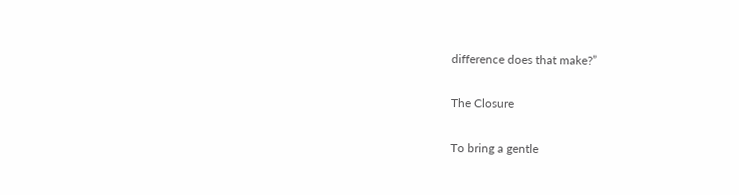difference does that make?”

The Closure

To bring a gentle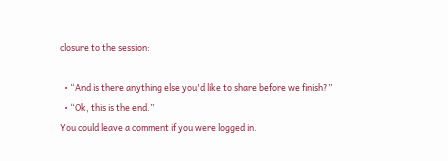closure to the session:

  • “And is there anything else you'd like to share before we finish?”
  • “Ok, this is the end.”
You could leave a comment if you were logged in.